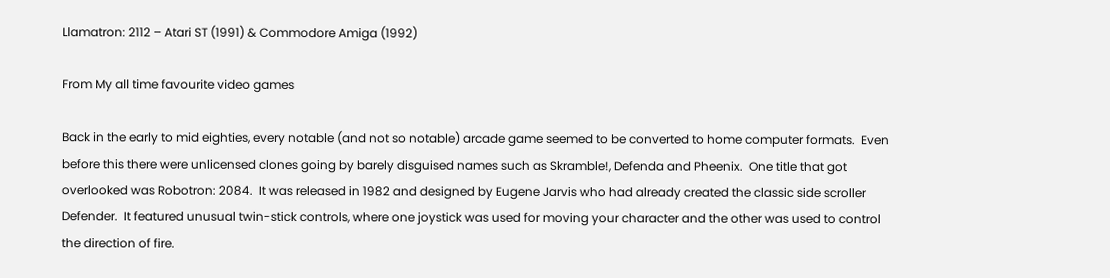Llamatron: 2112 – Atari ST (1991) & Commodore Amiga (1992)

From My all time favourite video games

Back in the early to mid eighties, every notable (and not so notable) arcade game seemed to be converted to home computer formats.  Even before this there were unlicensed clones going by barely disguised names such as Skramble!, Defenda and Pheenix.  One title that got overlooked was Robotron: 2084.  It was released in 1982 and designed by Eugene Jarvis who had already created the classic side scroller Defender.  It featured unusual twin-stick controls, where one joystick was used for moving your character and the other was used to control the direction of fire.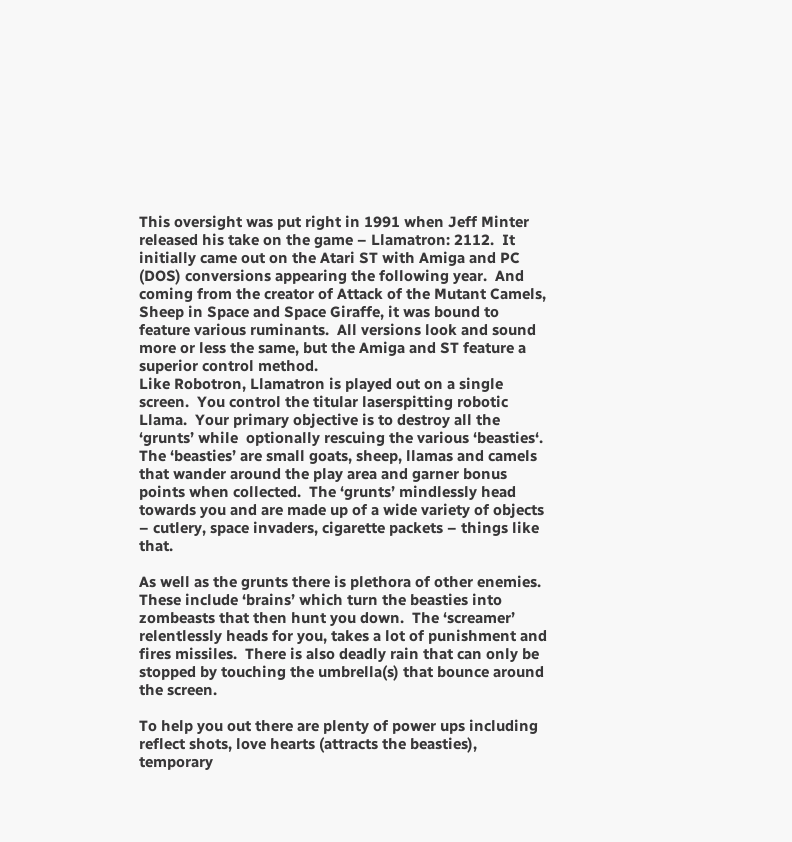This oversight was put right in 1991 when Jeff Minter released his take on the game – Llamatron: 2112.  It initially came out on the Atari ST with Amiga and PC (DOS) conversions appearing the following year.  And coming from the creator of Attack of the Mutant Camels, Sheep in Space and Space Giraffe, it was bound to feature various ruminants.  All versions look and sound more or less the same, but the Amiga and ST feature a superior control method.
Like Robotron, Llamatron is played out on a single screen.  You control the titular laserspitting robotic Llama.  Your primary objective is to destroy all the ‘grunts’ while  optionally rescuing the various ‘beasties‘.  The ‘beasties’ are small goats, sheep, llamas and camels that wander around the play area and garner bonus points when collected.  The ‘grunts’ mindlessly head towards you and are made up of a wide variety of objects – cutlery, space invaders, cigarette packets – things like that.

As well as the grunts there is plethora of other enemies.  These include ‘brains’ which turn the beasties into zombeasts that then hunt you down.  The ‘screamer’ relentlessly heads for you, takes a lot of punishment and fires missiles.  There is also deadly rain that can only be stopped by touching the umbrella(s) that bounce around the screen.

To help you out there are plenty of power ups including reflect shots, love hearts (attracts the beasties), temporary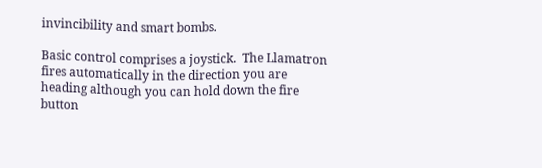invincibility and smart bombs.

Basic control comprises a joystick.  The Llamatron fires automatically in the direction you are heading although you can hold down the fire button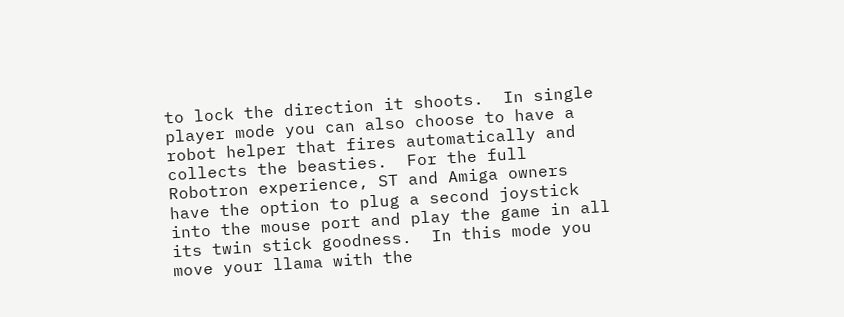to lock the direction it shoots.  In single player mode you can also choose to have a robot helper that fires automatically and collects the beasties.  For the full Robotron experience, ST and Amiga owners have the option to plug a second joystick into the mouse port and play the game in all its twin stick goodness.  In this mode you move your llama with the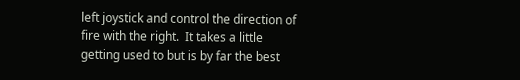left joystick and control the direction of fire with the right.  It takes a little getting used to but is by far the best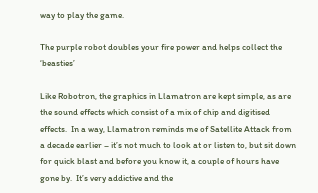way to play the game.

The purple robot doubles your fire power and helps collect the ‘beasties’

Like Robotron, the graphics in Llamatron are kept simple, as are the sound effects which consist of a mix of chip and digitised effects.  In a way, Llamatron reminds me of Satellite Attack from a decade earlier – it’s not much to look at or listen to, but sit down for quick blast and before you know it, a couple of hours have gone by.  It’s very addictive and the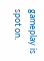gameplay is spot on.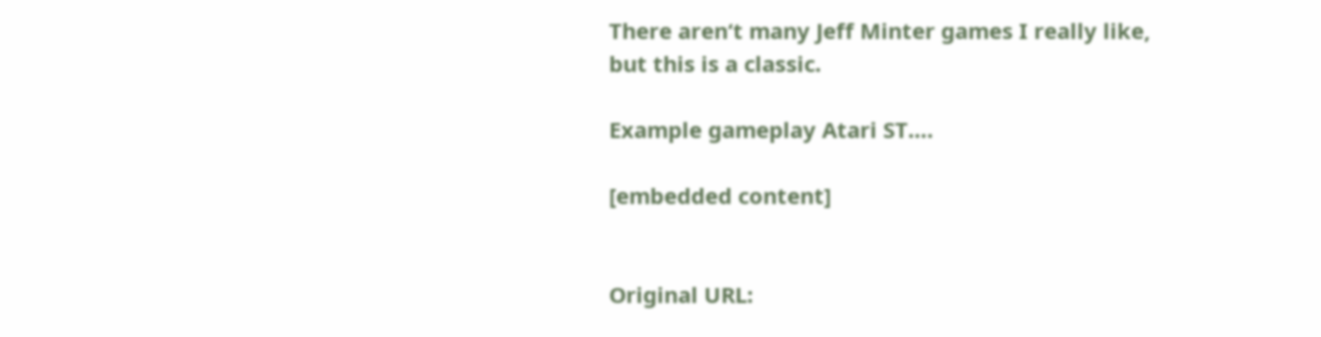There aren‘t many Jeff Minter games I really like, but this is a classic.

Example gameplay Atari ST….

[embedded content]


Original URL: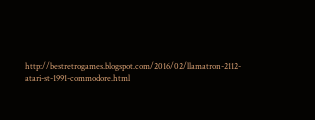http://bestretrogames.blogspot.com/2016/02/llamatron-2112-atari-st-1991-commodore.html